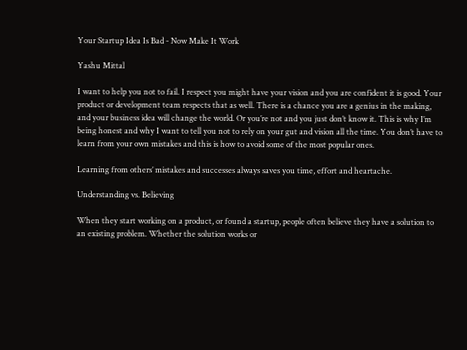Your Startup Idea Is Bad - Now Make It Work

Yashu Mittal

I want to help you not to fail. I respect you might have your vision and you are confident it is good. Your product or development team respects that as well. There is a chance you are a genius in the making, and your business idea will change the world. Or you’re not and you just don’t know it. This is why I’m being honest and why I want to tell you not to rely on your gut and vision all the time. You don’t have to learn from your own mistakes and this is how to avoid some of the most popular ones.

Learning from others’ mistakes and successes always saves you time, effort and heartache.

Understanding vs. Believing

When they start working on a product, or found a startup, people often believe they have a solution to an existing problem. Whether the solution works or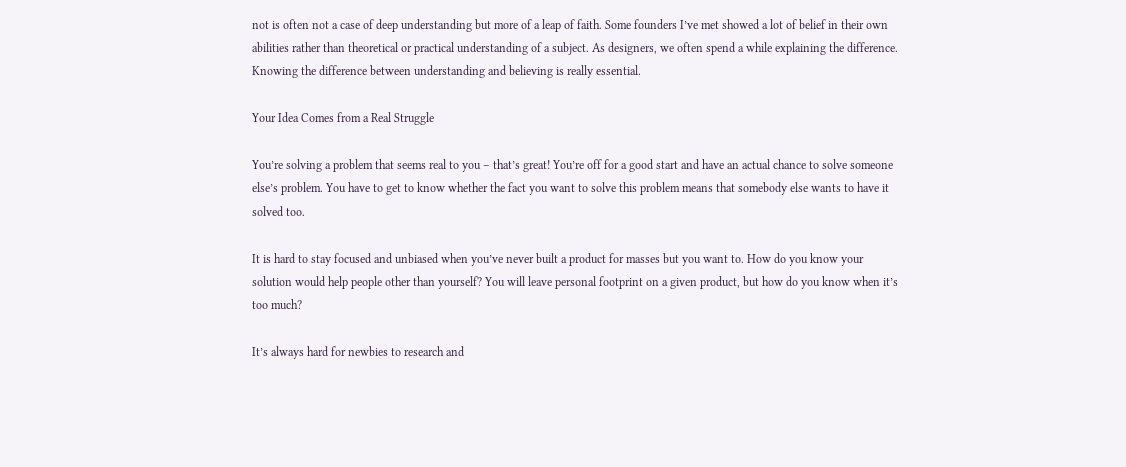not is often not a case of deep understanding but more of a leap of faith. Some founders I’ve met showed a lot of belief in their own abilities rather than theoretical or practical understanding of a subject. As designers, we often spend a while explaining the difference. Knowing the difference between understanding and believing is really essential.

Your Idea Comes from a Real Struggle

You’re solving a problem that seems real to you – that’s great! You’re off for a good start and have an actual chance to solve someone else’s problem. You have to get to know whether the fact you want to solve this problem means that somebody else wants to have it solved too.

It is hard to stay focused and unbiased when you’ve never built a product for masses but you want to. How do you know your solution would help people other than yourself? You will leave personal footprint on a given product, but how do you know when it’s too much?

It’s always hard for newbies to research and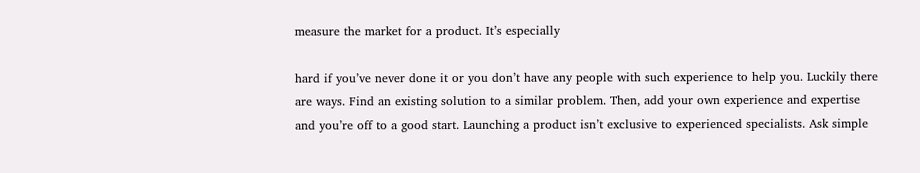measure the market for a product. It’s especially

hard if you’ve never done it or you don’t have any people with such experience to help you. Luckily there are ways. Find an existing solution to a similar problem. Then, add your own experience and expertise and you’re off to a good start. Launching a product isn’t exclusive to experienced specialists. Ask simple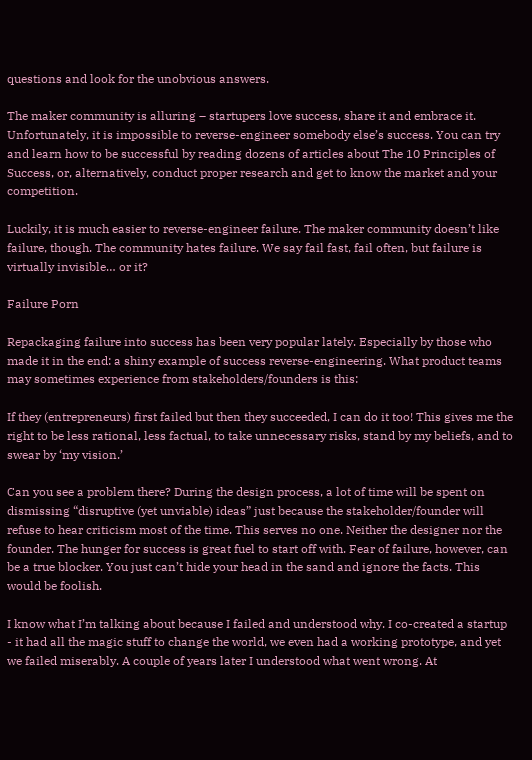questions and look for the unobvious answers.

The maker community is alluring – startupers love success, share it and embrace it. Unfortunately, it is impossible to reverse-engineer somebody else’s success. You can try and learn how to be successful by reading dozens of articles about The 10 Principles of Success, or, alternatively, conduct proper research and get to know the market and your competition.

Luckily, it is much easier to reverse-engineer failure. The maker community doesn’t like failure, though. The community hates failure. We say fail fast, fail often, but failure is virtually invisible… or it?

Failure Porn

Repackaging failure into success has been very popular lately. Especially by those who made it in the end: a shiny example of success reverse-engineering. What product teams may sometimes experience from stakeholders/founders is this:

If they (entrepreneurs) first failed but then they succeeded, I can do it too! This gives me the right to be less rational, less factual, to take unnecessary risks, stand by my beliefs, and to swear by ‘my vision.’

Can you see a problem there? During the design process, a lot of time will be spent on dismissing “disruptive (yet unviable) ideas” just because the stakeholder/founder will refuse to hear criticism most of the time. This serves no one. Neither the designer nor the founder. The hunger for success is great fuel to start off with. Fear of failure, however, can be a true blocker. You just can’t hide your head in the sand and ignore the facts. This would be foolish.

I know what I’m talking about because I failed and understood why. I co-created a startup - it had all the magic stuff to change the world, we even had a working prototype, and yet we failed miserably. A couple of years later I understood what went wrong. At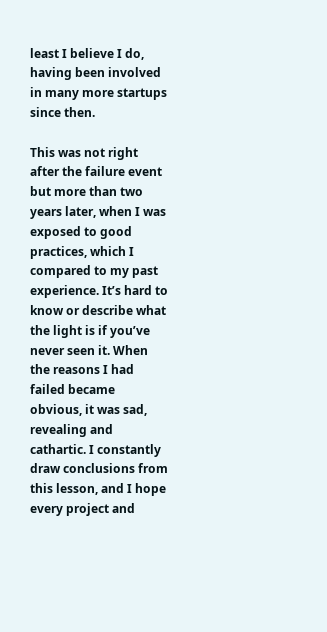least I believe I do, having been involved in many more startups since then.

This was not right after the failure event but more than two years later, when I was exposed to good practices, which I compared to my past experience. It’s hard to know or describe what the light is if you’ve never seen it. When the reasons I had failed became obvious, it was sad, revealing and cathartic. I constantly draw conclusions from this lesson, and I hope every project and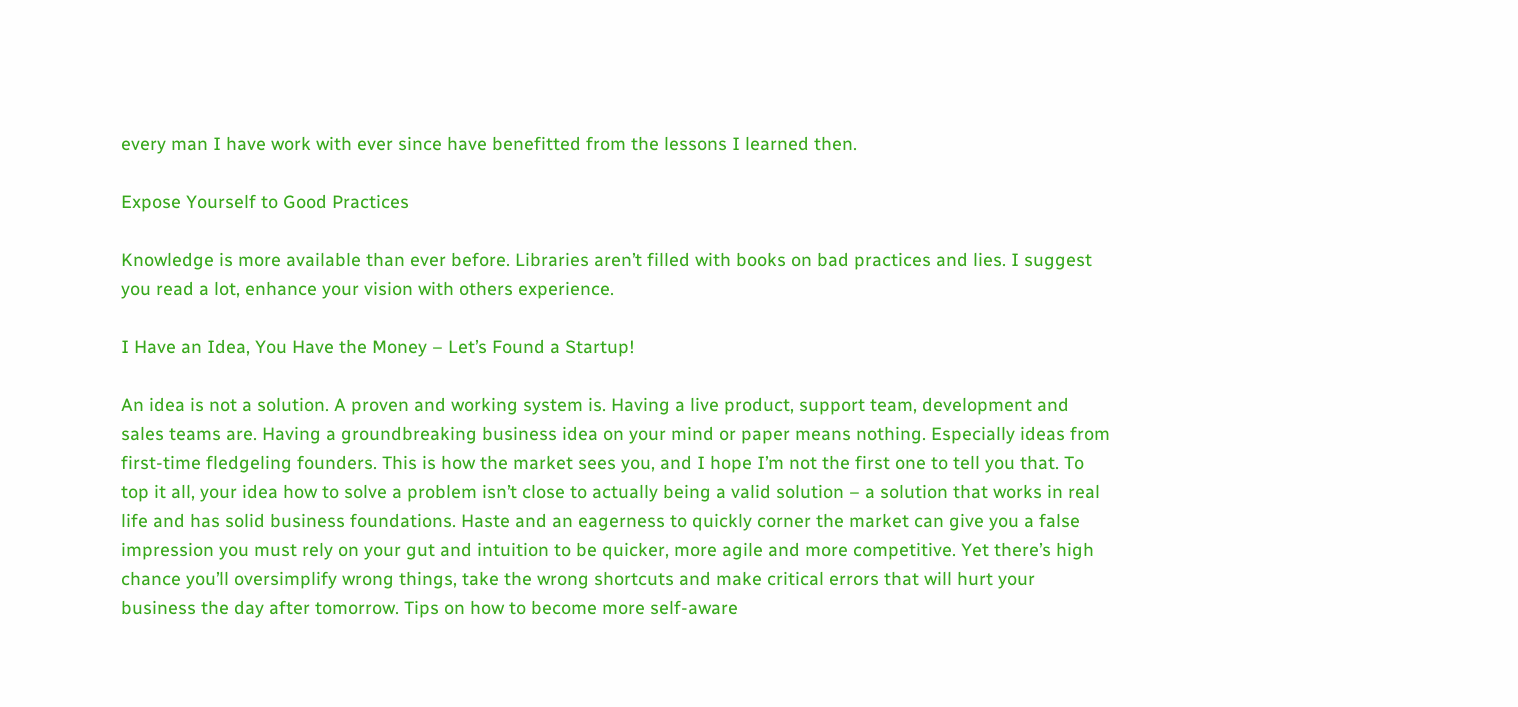every man I have work with ever since have benefitted from the lessons I learned then.

Expose Yourself to Good Practices

Knowledge is more available than ever before. Libraries aren’t filled with books on bad practices and lies. I suggest you read a lot, enhance your vision with others experience.

I Have an Idea, You Have the Money – Let’s Found a Startup!

An idea is not a solution. A proven and working system is. Having a live product, support team, development and sales teams are. Having a groundbreaking business idea on your mind or paper means nothing. Especially ideas from first-time fledgeling founders. This is how the market sees you, and I hope I’m not the first one to tell you that. To top it all, your idea how to solve a problem isn’t close to actually being a valid solution – a solution that works in real life and has solid business foundations. Haste and an eagerness to quickly corner the market can give you a false impression you must rely on your gut and intuition to be quicker, more agile and more competitive. Yet there’s high chance you’ll oversimplify wrong things, take the wrong shortcuts and make critical errors that will hurt your business the day after tomorrow. Tips on how to become more self-aware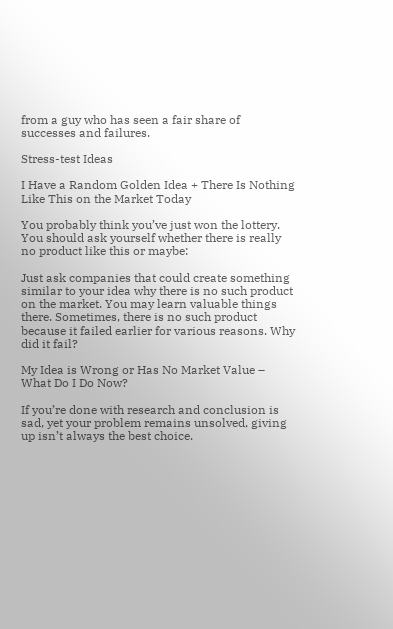from a guy who has seen a fair share of successes and failures.

Stress-test Ideas

I Have a Random Golden Idea + There Is Nothing Like This on the Market Today

You probably think you’ve just won the lottery. You should ask yourself whether there is really no product like this or maybe:

Just ask companies that could create something similar to your idea why there is no such product on the market. You may learn valuable things there. Sometimes, there is no such product because it failed earlier for various reasons. Why did it fail?

My Idea is Wrong or Has No Market Value – What Do I Do Now?

If you’re done with research and conclusion is sad, yet your problem remains unsolved, giving up isn’t always the best choice.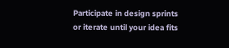Participate in design sprints or iterate until your idea fits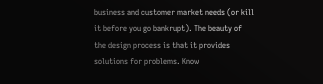business and customer market needs (or kill it before you go bankrupt). The beauty of the design process is that it provides solutions for problems. Know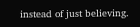instead of just believing.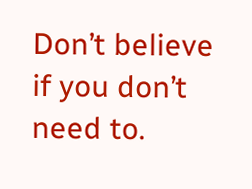Don’t believe if you don’t need to.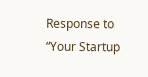Response to “Your Startup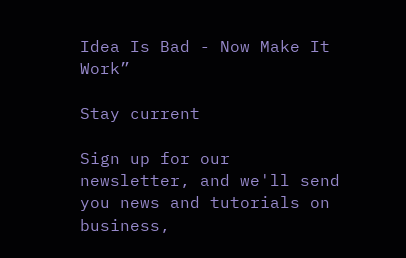Idea Is Bad - Now Make It Work”

Stay current

Sign up for our newsletter, and we'll send you news and tutorials on business,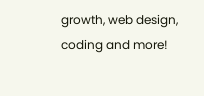growth, web design, coding and more!